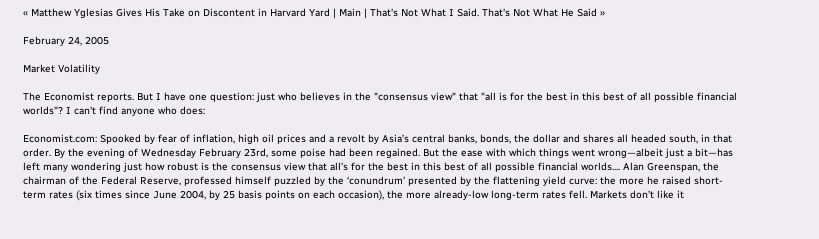« Matthew Yglesias Gives His Take on Discontent in Harvard Yard | Main | That's Not What I Said. That's Not What He Said »

February 24, 2005

Market Volatility

The Economist reports. But I have one question: just who believes in the "consensus view" that "all is for the best in this best of all possible financial worlds"? I can't find anyone who does:

Economist.com: Spooked by fear of inflation, high oil prices and a revolt by Asia’s central banks, bonds, the dollar and shares all headed south, in that order. By the evening of Wednesday February 23rd, some poise had been regained. But the ease with which things went wrong—albeit just a bit—has left many wondering just how robust is the consensus view that all’s for the best in this best of all possible financial worlds.... Alan Greenspan, the chairman of the Federal Reserve, professed himself puzzled by the ‘conundrum’ presented by the flattening yield curve: the more he raised short-term rates (six times since June 2004, by 25 basis points on each occasion), the more already-low long-term rates fell. Markets don’t like it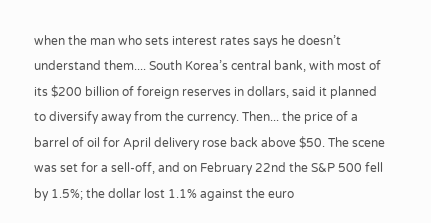when the man who sets interest rates says he doesn’t understand them.... South Korea’s central bank, with most of its $200 billion of foreign reserves in dollars, said it planned to diversify away from the currency. Then... the price of a barrel of oil for April delivery rose back above $50. The scene was set for a sell-off, and on February 22nd the S&P 500 fell by 1.5%; the dollar lost 1.1% against the euro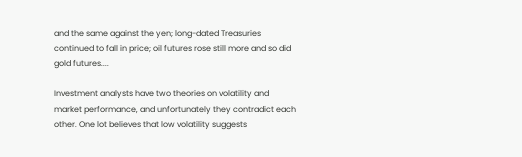and the same against the yen; long-dated Treasuries continued to fall in price; oil futures rose still more and so did gold futures....

Investment analysts have two theories on volatility and market performance, and unfortunately they contradict each other. One lot believes that low volatility suggests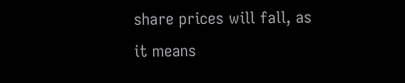share prices will fall, as it means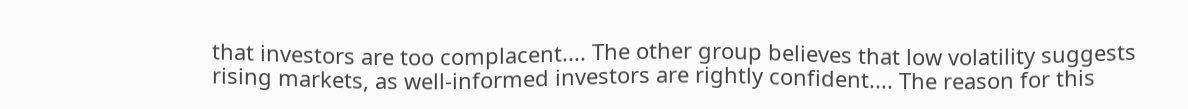that investors are too complacent.... The other group believes that low volatility suggests rising markets, as well-informed investors are rightly confident.... The reason for this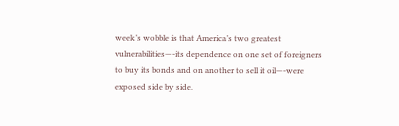week’s wobble is that America’s two greatest vulnerabilities—-its dependence on one set of foreigners to buy its bonds and on another to sell it oil—-were exposed side by side.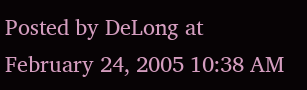Posted by DeLong at February 24, 2005 10:38 AM